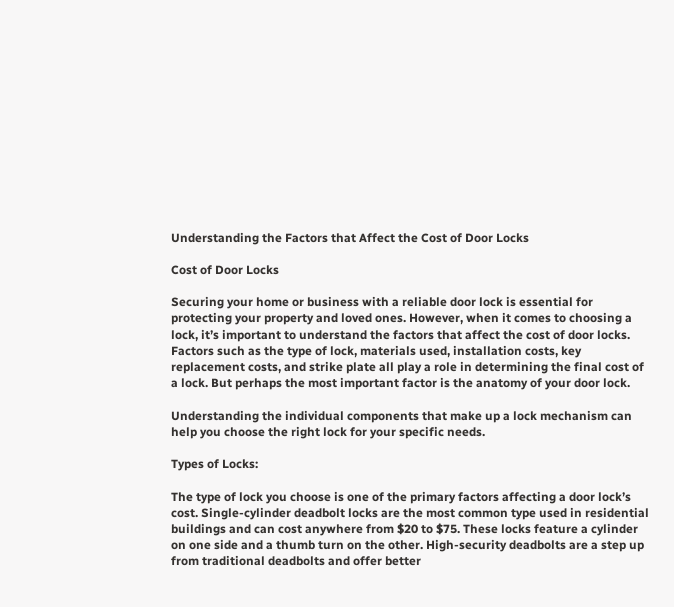Understanding the Factors that Affect the Cost of Door Locks

Cost of Door Locks

Securing your home or business with a reliable door lock is essential for protecting your property and loved ones. However, when it comes to choosing a lock, it’s important to understand the factors that affect the cost of door locks. Factors such as the type of lock, materials used, installation costs, key replacement costs, and strike plate all play a role in determining the final cost of a lock. But perhaps the most important factor is the anatomy of your door lock.

Understanding the individual components that make up a lock mechanism can help you choose the right lock for your specific needs.

Types of Locks:

The type of lock you choose is one of the primary factors affecting a door lock’s cost. Single-cylinder deadbolt locks are the most common type used in residential buildings and can cost anywhere from $20 to $75. These locks feature a cylinder on one side and a thumb turn on the other. High-security deadbolts are a step up from traditional deadbolts and offer better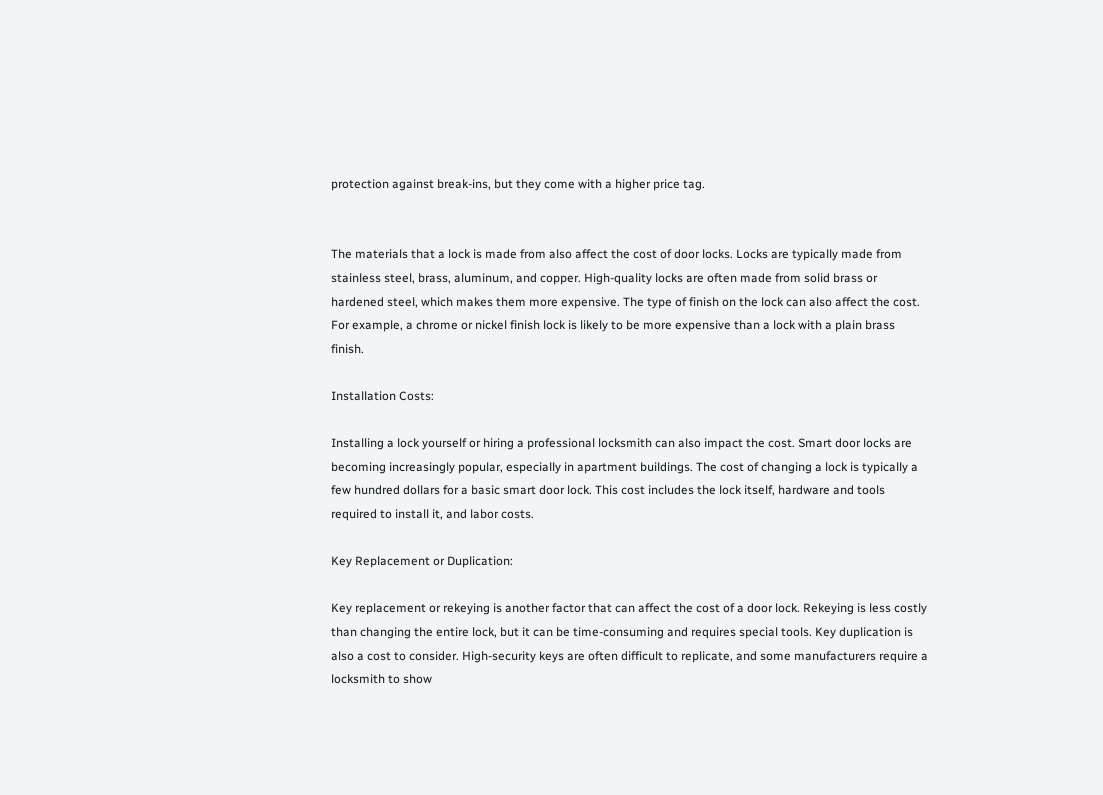protection against break-ins, but they come with a higher price tag.


The materials that a lock is made from also affect the cost of door locks. Locks are typically made from stainless steel, brass, aluminum, and copper. High-quality locks are often made from solid brass or hardened steel, which makes them more expensive. The type of finish on the lock can also affect the cost. For example, a chrome or nickel finish lock is likely to be more expensive than a lock with a plain brass finish.

Installation Costs:

Installing a lock yourself or hiring a professional locksmith can also impact the cost. Smart door locks are becoming increasingly popular, especially in apartment buildings. The cost of changing a lock is typically a few hundred dollars for a basic smart door lock. This cost includes the lock itself, hardware and tools required to install it, and labor costs.

Key Replacement or Duplication:

Key replacement or rekeying is another factor that can affect the cost of a door lock. Rekeying is less costly than changing the entire lock, but it can be time-consuming and requires special tools. Key duplication is also a cost to consider. High-security keys are often difficult to replicate, and some manufacturers require a locksmith to show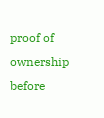proof of ownership before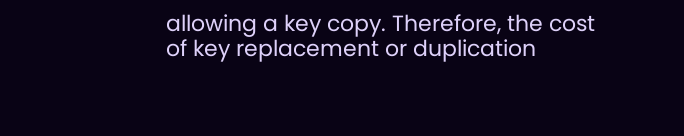allowing a key copy. Therefore, the cost of key replacement or duplication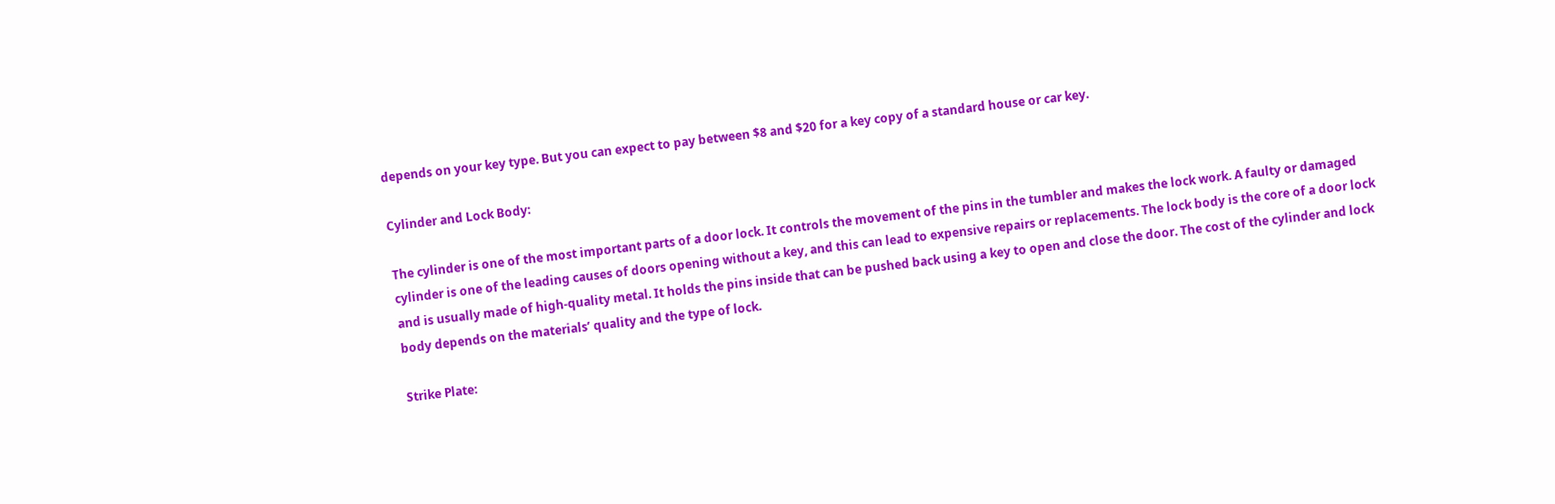depends on your key type. But you can expect to pay between $8 and $20 for a key copy of a standard house or car key.

Cylinder and Lock Body:

The cylinder is one of the most important parts of a door lock. It controls the movement of the pins in the tumbler and makes the lock work. A faulty or damaged cylinder is one of the leading causes of doors opening without a key, and this can lead to expensive repairs or replacements. The lock body is the core of a door lock and is usually made of high-quality metal. It holds the pins inside that can be pushed back using a key to open and close the door. The cost of the cylinder and lock body depends on the materials’ quality and the type of lock.

Strike Plate: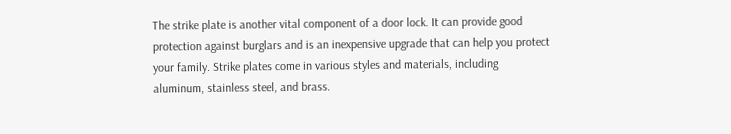The strike plate is another vital component of a door lock. It can provide good protection against burglars and is an inexpensive upgrade that can help you protect your family. Strike plates come in various styles and materials, including aluminum, stainless steel, and brass.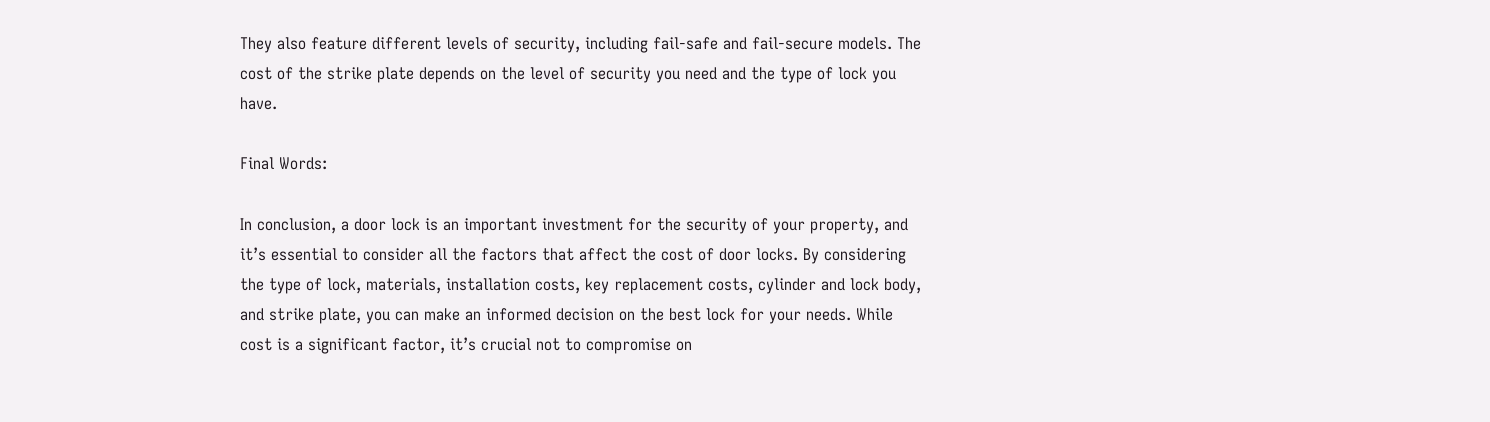They also feature different levels of security, including fail-safe and fail-secure models. The cost of the strike plate depends on the level of security you need and the type of lock you have.

Final Words:

In conclusion, a door lock is an important investment for the security of your property, and it’s essential to consider all the factors that affect the cost of door locks. By considering the type of lock, materials, installation costs, key replacement costs, cylinder and lock body, and strike plate, you can make an informed decision on the best lock for your needs. While cost is a significant factor, it’s crucial not to compromise on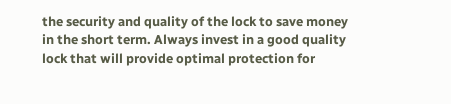the security and quality of the lock to save money in the short term. Always invest in a good quality lock that will provide optimal protection for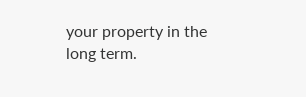your property in the long term.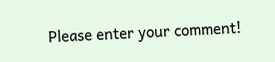Please enter your comment!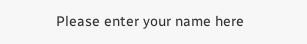Please enter your name here